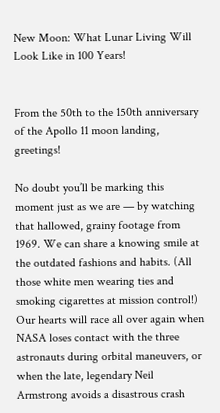New Moon: What Lunar Living Will Look Like in 100 Years!


From the 50th to the 150th anniversary of the Apollo 11 moon landing, greetings!

No doubt you’ll be marking this moment just as we are — by watching that hallowed, grainy footage from 1969. We can share a knowing smile at the outdated fashions and habits. (All those white men wearing ties and smoking cigarettes at mission control!) Our hearts will race all over again when NASA loses contact with the three astronauts during orbital maneuvers, or when the late, legendary Neil Armstrong avoids a disastrous crash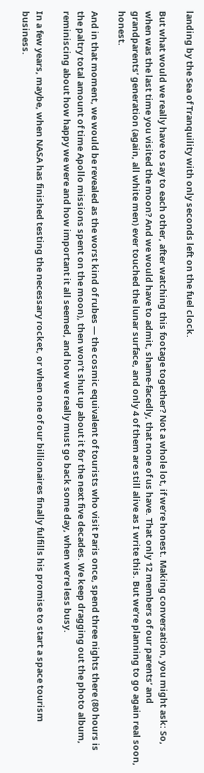landing by the Sea of Tranquility with only seconds left on the fuel clock.

But what would we really have to say to each other, after watching this footage together? Not a whole lot, if we’re honest. Making conversation, you might ask: So, when was the last time you visited the moon? And we would have to admit, shame-facedly, that none of us have. That only 12 members of our parents’ and grandparents’ generation (again, all white men) ever touched the lunar surface, and only 4 of them are still alive as I write this. But we’re planning to go again real soon, honest.

And in that moment, we would be revealed as the worst kind of rubes — the cosmic equivalent of tourists who visit Paris once, spend three nights there (80 hours is the paltry total amount of time Apollo missions spent on the moon), then won’t shut up about it for the next five decades. We keep dragging out the photo album, reminiscing about how happy we were and how important it all seemed, and how we really must go back some day, when we’re less busy.

In a few years, maybe, when NASA has finished testing the necessary rocket, or when one of our billionaires finally fulfills his promise to start a space tourism business.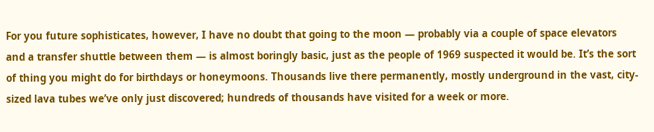For you future sophisticates, however, I have no doubt that going to the moon — probably via a couple of space elevators and a transfer shuttle between them — is almost boringly basic, just as the people of 1969 suspected it would be. It’s the sort of thing you might do for birthdays or honeymoons. Thousands live there permanently, mostly underground in the vast, city-sized lava tubes we’ve only just discovered; hundreds of thousands have visited for a week or more.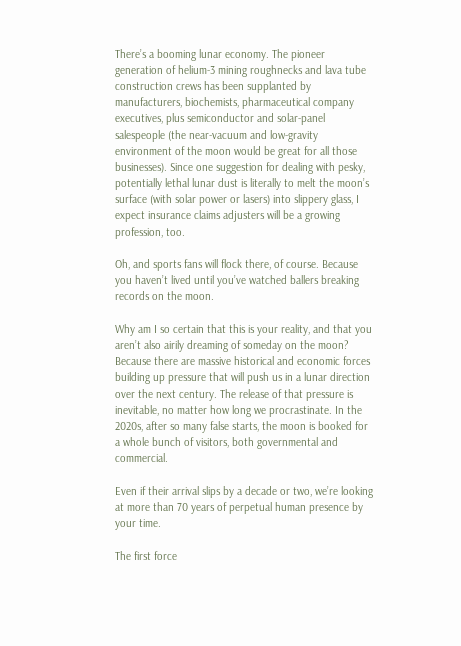There’s a booming lunar economy. The pioneer generation of helium-3 mining roughnecks and lava tube construction crews has been supplanted by manufacturers, biochemists, pharmaceutical company executives, plus semiconductor and solar-panel salespeople (the near-vacuum and low-gravity environment of the moon would be great for all those businesses). Since one suggestion for dealing with pesky, potentially lethal lunar dust is literally to melt the moon’s surface (with solar power or lasers) into slippery glass, I expect insurance claims adjusters will be a growing profession, too.

Oh, and sports fans will flock there, of course. Because you haven’t lived until you’ve watched ballers breaking records on the moon.

Why am I so certain that this is your reality, and that you aren’t also airily dreaming of someday on the moon? Because there are massive historical and economic forces building up pressure that will push us in a lunar direction over the next century. The release of that pressure is inevitable, no matter how long we procrastinate. In the 2020s, after so many false starts, the moon is booked for a whole bunch of visitors, both governmental and commercial.

Even if their arrival slips by a decade or two, we’re looking at more than 70 years of perpetual human presence by your time.

The first force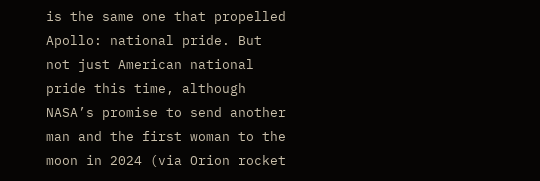is the same one that propelled Apollo: national pride. But not just American national pride this time, although NASA’s promise to send another man and the first woman to the moon in 2024 (via Orion rocket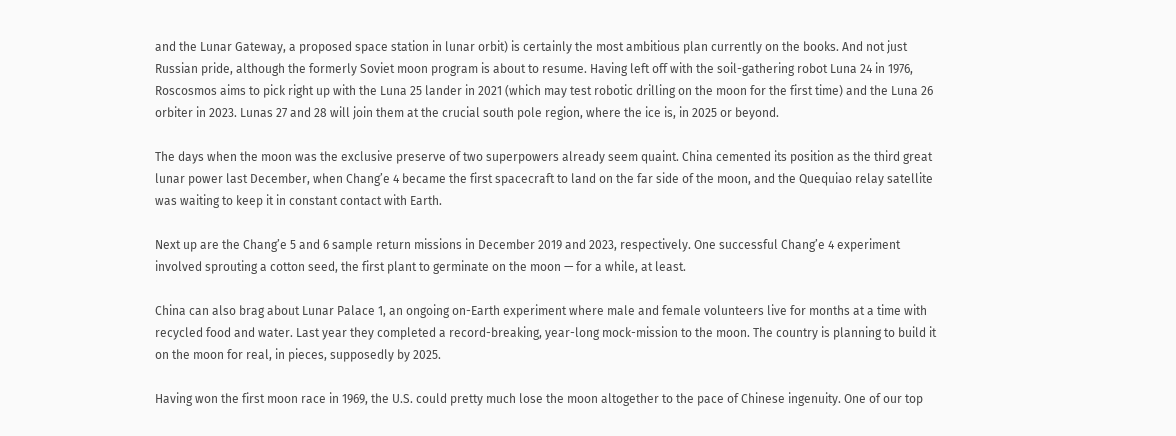and the Lunar Gateway, a proposed space station in lunar orbit) is certainly the most ambitious plan currently on the books. And not just Russian pride, although the formerly Soviet moon program is about to resume. Having left off with the soil-gathering robot Luna 24 in 1976, Roscosmos aims to pick right up with the Luna 25 lander in 2021 (which may test robotic drilling on the moon for the first time) and the Luna 26 orbiter in 2023. Lunas 27 and 28 will join them at the crucial south pole region, where the ice is, in 2025 or beyond.

The days when the moon was the exclusive preserve of two superpowers already seem quaint. China cemented its position as the third great lunar power last December, when Chang’e 4 became the first spacecraft to land on the far side of the moon, and the Quequiao relay satellite was waiting to keep it in constant contact with Earth.

Next up are the Chang’e 5 and 6 sample return missions in December 2019 and 2023, respectively. One successful Chang’e 4 experiment involved sprouting a cotton seed, the first plant to germinate on the moon — for a while, at least.

China can also brag about Lunar Palace 1, an ongoing on-Earth experiment where male and female volunteers live for months at a time with recycled food and water. Last year they completed a record-breaking, year-long mock-mission to the moon. The country is planning to build it on the moon for real, in pieces, supposedly by 2025.

Having won the first moon race in 1969, the U.S. could pretty much lose the moon altogether to the pace of Chinese ingenuity. One of our top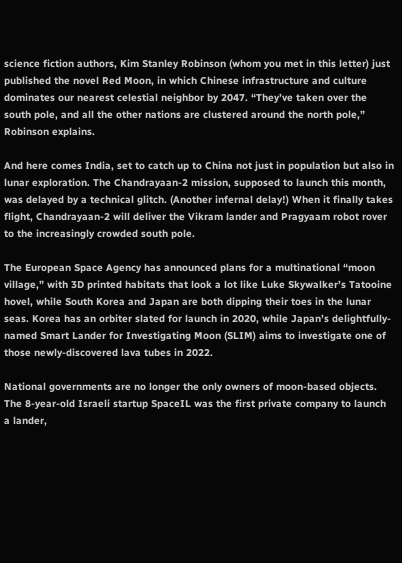science fiction authors, Kim Stanley Robinson (whom you met in this letter) just published the novel Red Moon, in which Chinese infrastructure and culture dominates our nearest celestial neighbor by 2047. “They’ve taken over the south pole, and all the other nations are clustered around the north pole,” Robinson explains.

And here comes India, set to catch up to China not just in population but also in lunar exploration. The Chandrayaan-2 mission, supposed to launch this month, was delayed by a technical glitch. (Another infernal delay!) When it finally takes flight, Chandrayaan-2 will deliver the Vikram lander and Pragyaam robot rover to the increasingly crowded south pole.

The European Space Agency has announced plans for a multinational “moon village,” with 3D printed habitats that look a lot like Luke Skywalker’s Tatooine hovel, while South Korea and Japan are both dipping their toes in the lunar seas. Korea has an orbiter slated for launch in 2020, while Japan’s delightfully-named Smart Lander for Investigating Moon (SLIM) aims to investigate one of those newly-discovered lava tubes in 2022.

National governments are no longer the only owners of moon-based objects. The 8-year-old Israeli startup SpaceIL was the first private company to launch a lander,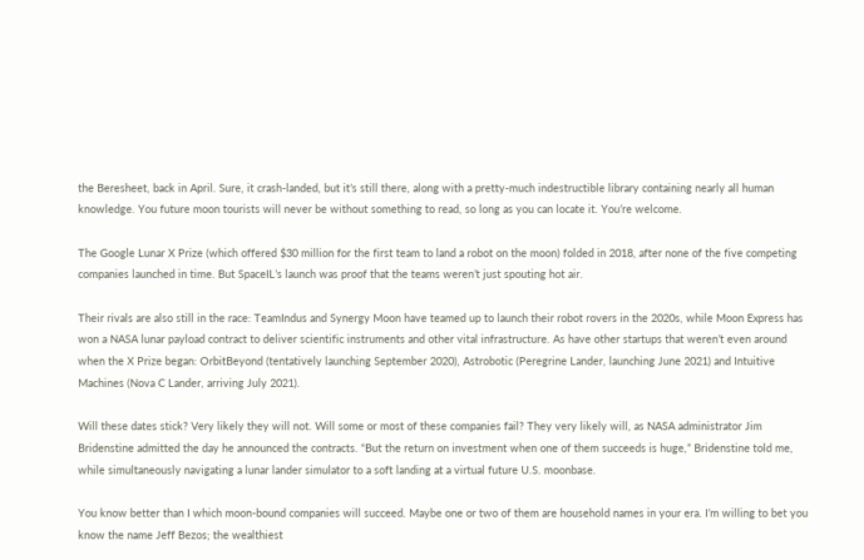the Beresheet, back in April. Sure, it crash-landed, but it’s still there, along with a pretty-much indestructible library containing nearly all human knowledge. You future moon tourists will never be without something to read, so long as you can locate it. You’re welcome.

The Google Lunar X Prize (which offered $30 million for the first team to land a robot on the moon) folded in 2018, after none of the five competing companies launched in time. But SpaceIL’s launch was proof that the teams weren’t just spouting hot air.

Their rivals are also still in the race: TeamIndus and Synergy Moon have teamed up to launch their robot rovers in the 2020s, while Moon Express has won a NASA lunar payload contract to deliver scientific instruments and other vital infrastructure. As have other startups that weren’t even around when the X Prize began: OrbitBeyond (tentatively launching September 2020), Astrobotic (Peregrine Lander, launching June 2021) and Intuitive Machines (Nova C Lander, arriving July 2021).

Will these dates stick? Very likely they will not. Will some or most of these companies fail? They very likely will, as NASA administrator Jim Bridenstine admitted the day he announced the contracts. “But the return on investment when one of them succeeds is huge,” Bridenstine told me, while simultaneously navigating a lunar lander simulator to a soft landing at a virtual future U.S. moonbase.

You know better than I which moon-bound companies will succeed. Maybe one or two of them are household names in your era. I’m willing to bet you know the name Jeff Bezos; the wealthiest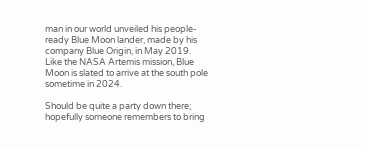man in our world unveiled his people-ready Blue Moon lander, made by his company Blue Origin, in May 2019. Like the NASA Artemis mission, Blue Moon is slated to arrive at the south pole sometime in 2024.

Should be quite a party down there; hopefully someone remembers to bring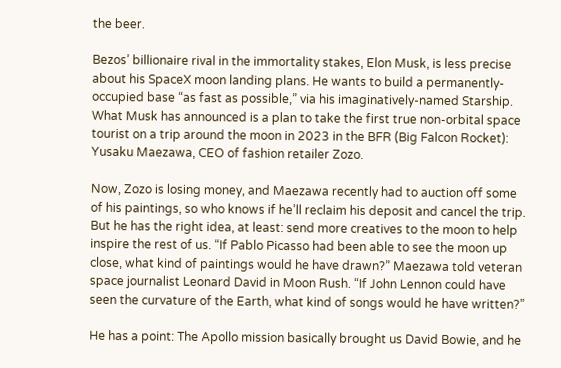the beer.

Bezos’ billionaire rival in the immortality stakes, Elon Musk, is less precise about his SpaceX moon landing plans. He wants to build a permanently-occupied base “as fast as possible,” via his imaginatively-named Starship. What Musk has announced is a plan to take the first true non-orbital space tourist on a trip around the moon in 2023 in the BFR (Big Falcon Rocket): Yusaku Maezawa, CEO of fashion retailer Zozo.

Now, Zozo is losing money, and Maezawa recently had to auction off some of his paintings, so who knows if he’ll reclaim his deposit and cancel the trip. But he has the right idea, at least: send more creatives to the moon to help inspire the rest of us. “If Pablo Picasso had been able to see the moon up close, what kind of paintings would he have drawn?” Maezawa told veteran space journalist Leonard David in Moon Rush. “If John Lennon could have seen the curvature of the Earth, what kind of songs would he have written?”

He has a point: The Apollo mission basically brought us David Bowie, and he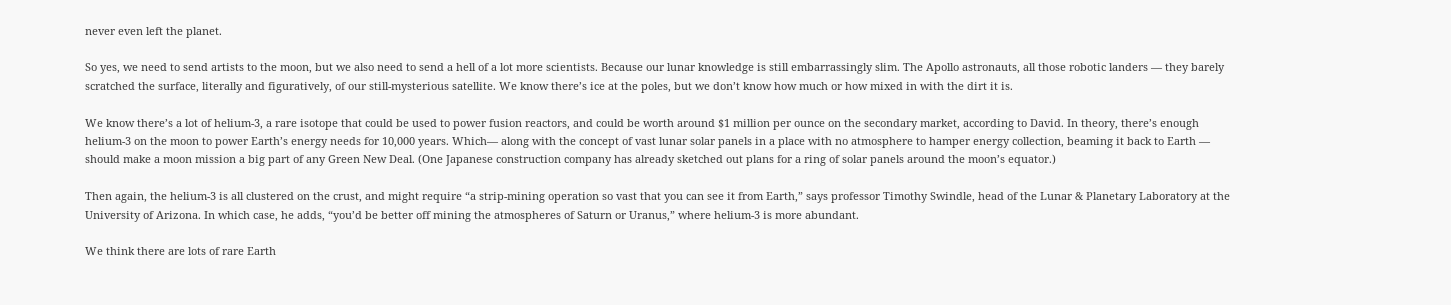never even left the planet.

So yes, we need to send artists to the moon, but we also need to send a hell of a lot more scientists. Because our lunar knowledge is still embarrassingly slim. The Apollo astronauts, all those robotic landers — they barely scratched the surface, literally and figuratively, of our still-mysterious satellite. We know there’s ice at the poles, but we don’t know how much or how mixed in with the dirt it is.

We know there’s a lot of helium-3, a rare isotope that could be used to power fusion reactors, and could be worth around $1 million per ounce on the secondary market, according to David. In theory, there’s enough helium-3 on the moon to power Earth’s energy needs for 10,000 years. Which— along with the concept of vast lunar solar panels in a place with no atmosphere to hamper energy collection, beaming it back to Earth — should make a moon mission a big part of any Green New Deal. (One Japanese construction company has already sketched out plans for a ring of solar panels around the moon’s equator.)

Then again, the helium-3 is all clustered on the crust, and might require “a strip-mining operation so vast that you can see it from Earth,” says professor Timothy Swindle, head of the Lunar & Planetary Laboratory at the University of Arizona. In which case, he adds, “you’d be better off mining the atmospheres of Saturn or Uranus,” where helium-3 is more abundant.

We think there are lots of rare Earth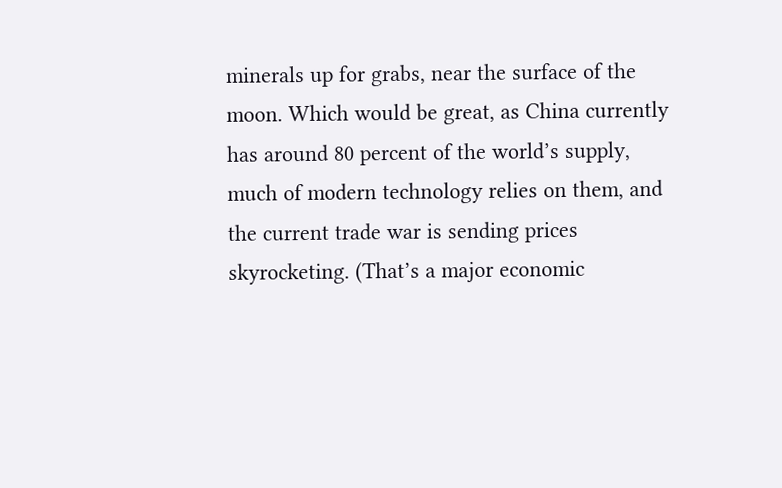minerals up for grabs, near the surface of the moon. Which would be great, as China currently has around 80 percent of the world’s supply, much of modern technology relies on them, and the current trade war is sending prices skyrocketing. (That’s a major economic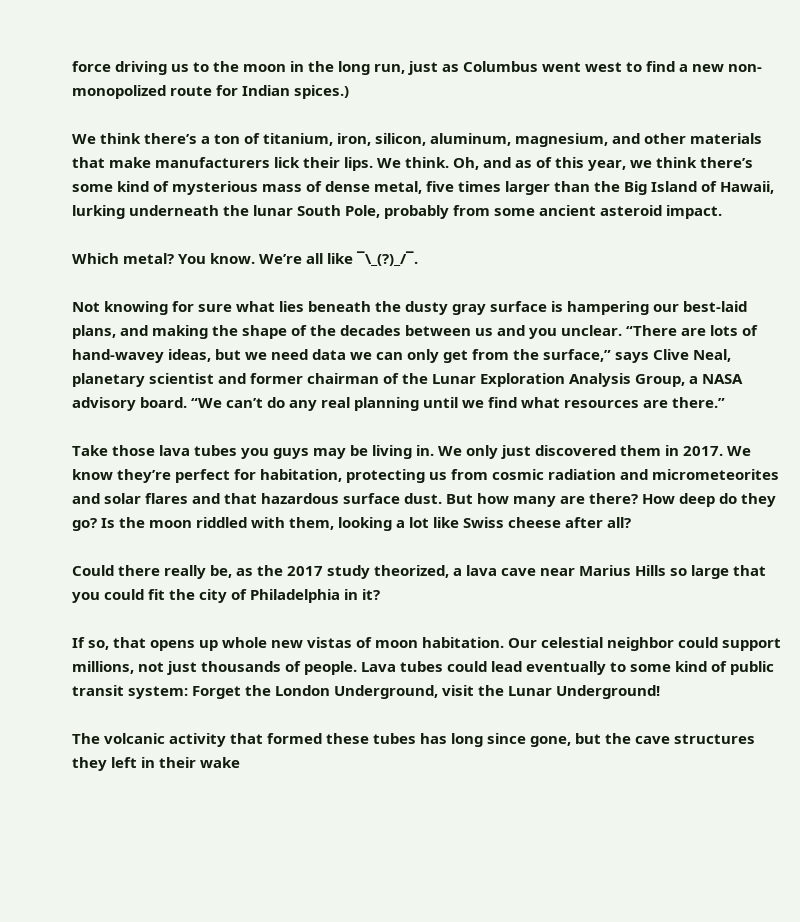force driving us to the moon in the long run, just as Columbus went west to find a new non-monopolized route for Indian spices.)

We think there’s a ton of titanium, iron, silicon, aluminum, magnesium, and other materials that make manufacturers lick their lips. We think. Oh, and as of this year, we think there’s some kind of mysterious mass of dense metal, five times larger than the Big Island of Hawaii, lurking underneath the lunar South Pole, probably from some ancient asteroid impact.

Which metal? You know. We’re all like ¯\_(?)_/¯.

Not knowing for sure what lies beneath the dusty gray surface is hampering our best-laid plans, and making the shape of the decades between us and you unclear. “There are lots of hand-wavey ideas, but we need data we can only get from the surface,” says Clive Neal, planetary scientist and former chairman of the Lunar Exploration Analysis Group, a NASA advisory board. “We can’t do any real planning until we find what resources are there.”

Take those lava tubes you guys may be living in. We only just discovered them in 2017. We know they’re perfect for habitation, protecting us from cosmic radiation and micrometeorites and solar flares and that hazardous surface dust. But how many are there? How deep do they go? Is the moon riddled with them, looking a lot like Swiss cheese after all?

Could there really be, as the 2017 study theorized, a lava cave near Marius Hills so large that you could fit the city of Philadelphia in it?

If so, that opens up whole new vistas of moon habitation. Our celestial neighbor could support millions, not just thousands of people. Lava tubes could lead eventually to some kind of public transit system: Forget the London Underground, visit the Lunar Underground!

The volcanic activity that formed these tubes has long since gone, but the cave structures they left in their wake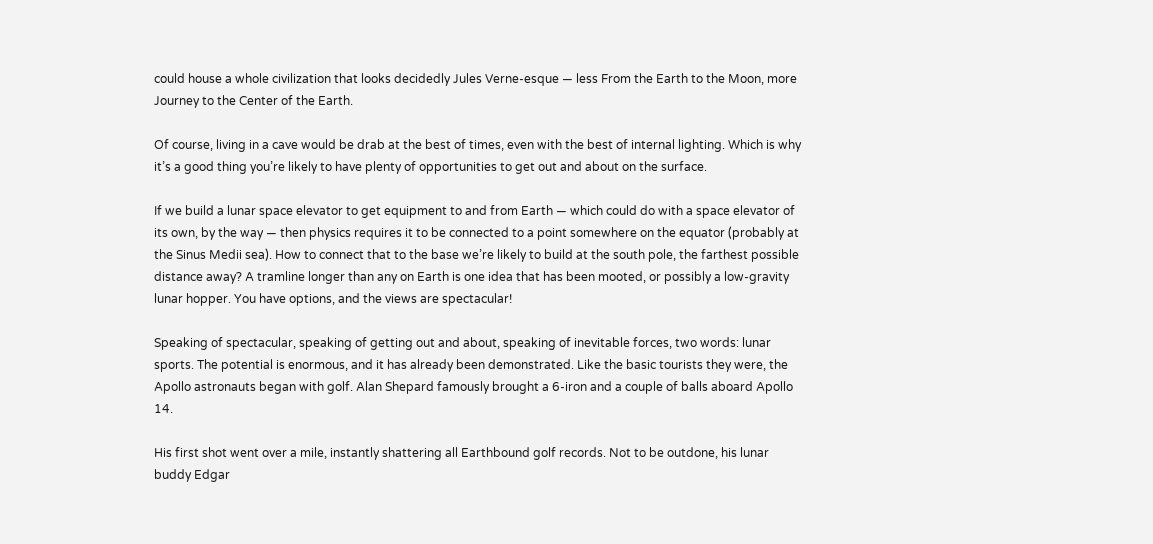could house a whole civilization that looks decidedly Jules Verne-esque — less From the Earth to the Moon, more Journey to the Center of the Earth.

Of course, living in a cave would be drab at the best of times, even with the best of internal lighting. Which is why it’s a good thing you’re likely to have plenty of opportunities to get out and about on the surface.

If we build a lunar space elevator to get equipment to and from Earth — which could do with a space elevator of its own, by the way — then physics requires it to be connected to a point somewhere on the equator (probably at the Sinus Medii sea). How to connect that to the base we’re likely to build at the south pole, the farthest possible distance away? A tramline longer than any on Earth is one idea that has been mooted, or possibly a low-gravity lunar hopper. You have options, and the views are spectacular!

Speaking of spectacular, speaking of getting out and about, speaking of inevitable forces, two words: lunar sports. The potential is enormous, and it has already been demonstrated. Like the basic tourists they were, the Apollo astronauts began with golf. Alan Shepard famously brought a 6-iron and a couple of balls aboard Apollo 14.

His first shot went over a mile, instantly shattering all Earthbound golf records. Not to be outdone, his lunar buddy Edgar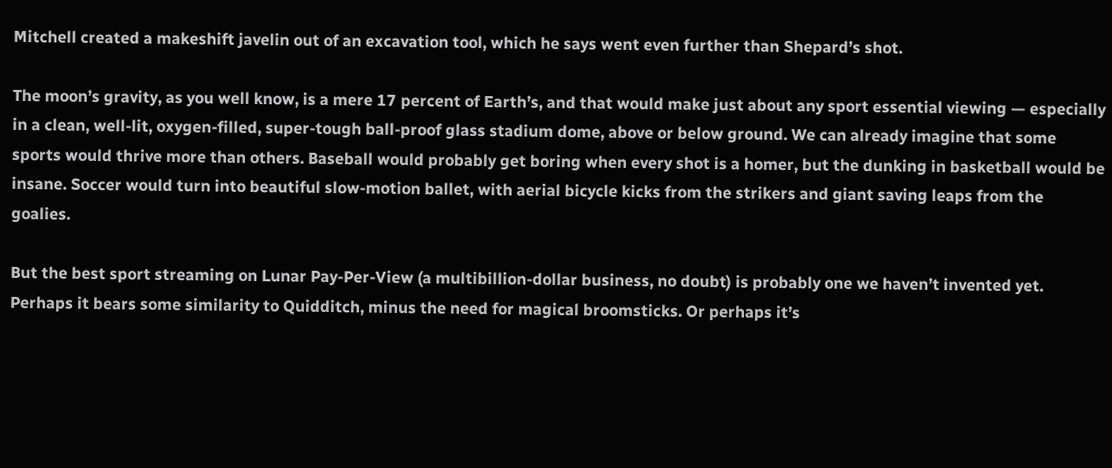Mitchell created a makeshift javelin out of an excavation tool, which he says went even further than Shepard’s shot.

The moon’s gravity, as you well know, is a mere 17 percent of Earth’s, and that would make just about any sport essential viewing — especially in a clean, well-lit, oxygen-filled, super-tough ball-proof glass stadium dome, above or below ground. We can already imagine that some sports would thrive more than others. Baseball would probably get boring when every shot is a homer, but the dunking in basketball would be insane. Soccer would turn into beautiful slow-motion ballet, with aerial bicycle kicks from the strikers and giant saving leaps from the goalies.

But the best sport streaming on Lunar Pay-Per-View (a multibillion-dollar business, no doubt) is probably one we haven’t invented yet. Perhaps it bears some similarity to Quidditch, minus the need for magical broomsticks. Or perhaps it’s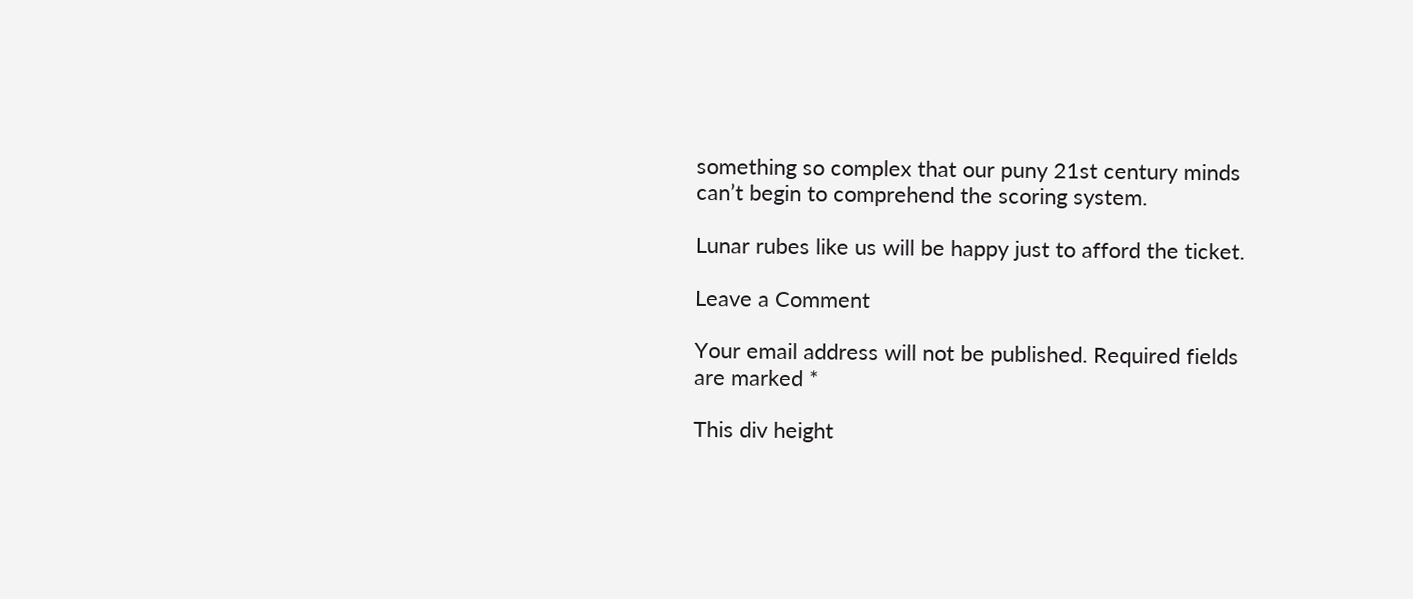something so complex that our puny 21st century minds can’t begin to comprehend the scoring system.

Lunar rubes like us will be happy just to afford the ticket.

Leave a Comment

Your email address will not be published. Required fields are marked *

This div height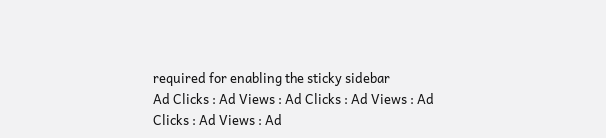required for enabling the sticky sidebar
Ad Clicks : Ad Views : Ad Clicks : Ad Views : Ad Clicks : Ad Views : Ad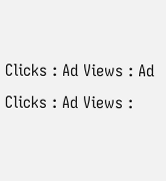Clicks : Ad Views : Ad Clicks : Ad Views :